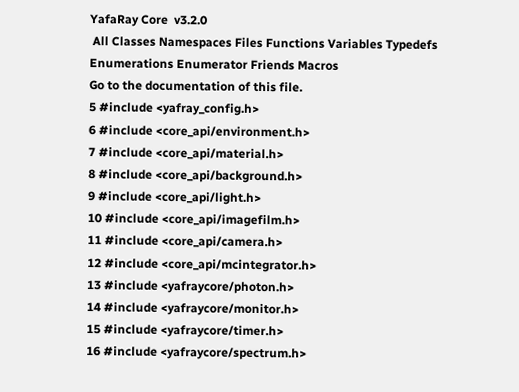YafaRay Core  v3.2.0
 All Classes Namespaces Files Functions Variables Typedefs Enumerations Enumerator Friends Macros
Go to the documentation of this file.
5 #include <yafray_config.h>
6 #include <core_api/environment.h>
7 #include <core_api/material.h>
8 #include <core_api/background.h>
9 #include <core_api/light.h>
10 #include <core_api/imagefilm.h>
11 #include <core_api/camera.h>
12 #include <core_api/mcintegrator.h>
13 #include <yafraycore/photon.h>
14 #include <yafraycore/monitor.h>
15 #include <yafraycore/timer.h>
16 #include <yafraycore/spectrum.h>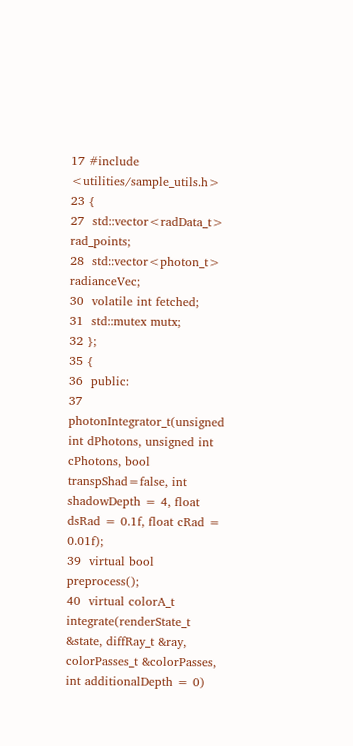17 #include <utilities/sample_utils.h>
23 {
27  std::vector<radData_t> rad_points;
28  std::vector<photon_t> radianceVec;
30  volatile int fetched;
31  std::mutex mutx;
32 };
35 {
36  public:
37  photonIntegrator_t(unsigned int dPhotons, unsigned int cPhotons, bool transpShad=false, int shadowDepth = 4, float dsRad = 0.1f, float cRad = 0.01f);
39  virtual bool preprocess();
40  virtual colorA_t integrate(renderState_t &state, diffRay_t &ray, colorPasses_t &colorPasses, int additionalDepth = 0)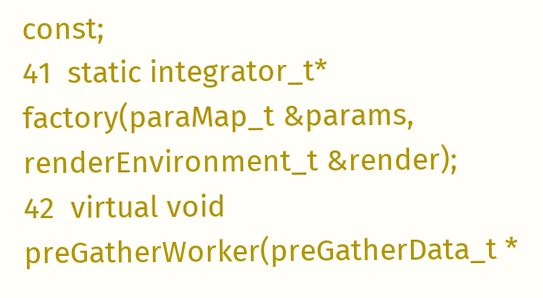const;
41  static integrator_t* factory(paraMap_t &params, renderEnvironment_t &render);
42  virtual void preGatherWorker(preGatherData_t *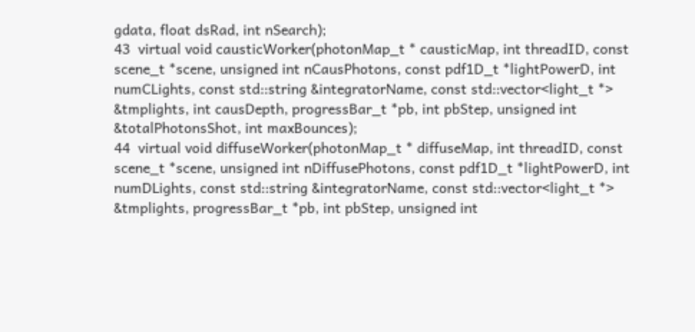gdata, float dsRad, int nSearch);
43  virtual void causticWorker(photonMap_t * causticMap, int threadID, const scene_t *scene, unsigned int nCausPhotons, const pdf1D_t *lightPowerD, int numCLights, const std::string &integratorName, const std::vector<light_t *> &tmplights, int causDepth, progressBar_t *pb, int pbStep, unsigned int &totalPhotonsShot, int maxBounces);
44  virtual void diffuseWorker(photonMap_t * diffuseMap, int threadID, const scene_t *scene, unsigned int nDiffusePhotons, const pdf1D_t *lightPowerD, int numDLights, const std::string &integratorName, const std::vector<light_t *> &tmplights, progressBar_t *pb, int pbStep, unsigned int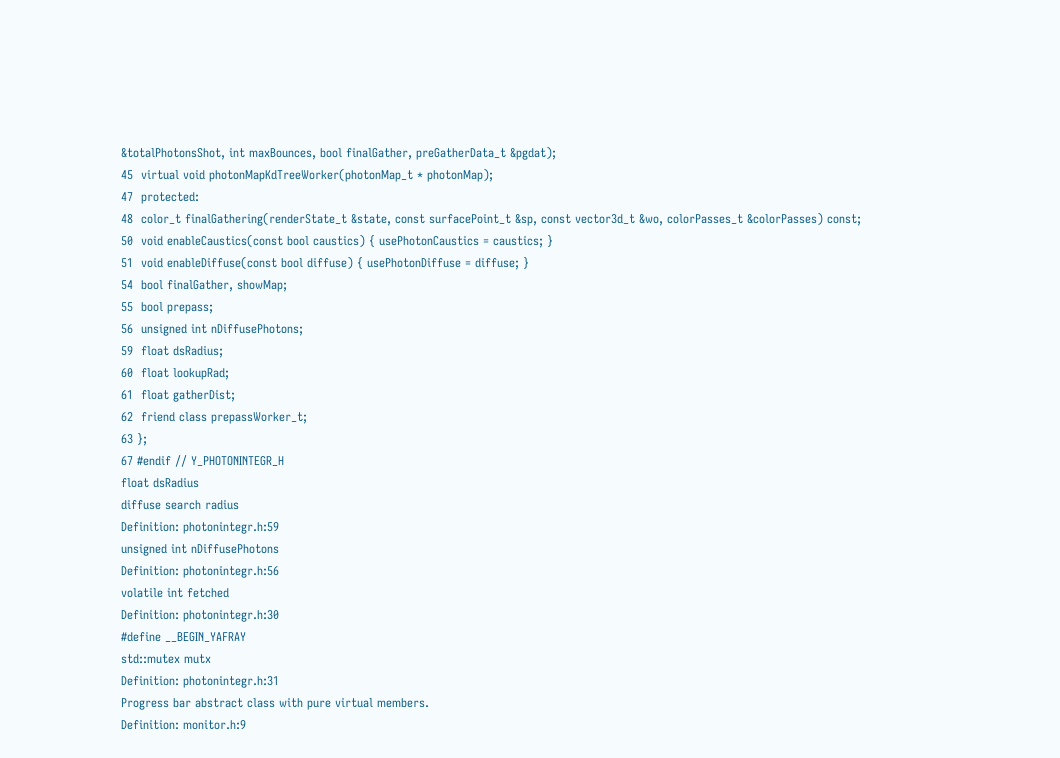&totalPhotonsShot, int maxBounces, bool finalGather, preGatherData_t &pgdat);
45  virtual void photonMapKdTreeWorker(photonMap_t * photonMap);
47  protected:
48  color_t finalGathering(renderState_t &state, const surfacePoint_t &sp, const vector3d_t &wo, colorPasses_t &colorPasses) const;
50  void enableCaustics(const bool caustics) { usePhotonCaustics = caustics; }
51  void enableDiffuse(const bool diffuse) { usePhotonDiffuse = diffuse; }
54  bool finalGather, showMap;
55  bool prepass;
56  unsigned int nDiffusePhotons;
59  float dsRadius;
60  float lookupRad;
61  float gatherDist;
62  friend class prepassWorker_t;
63 };
67 #endif // Y_PHOTONINTEGR_H
float dsRadius
diffuse search radius
Definition: photonintegr.h:59
unsigned int nDiffusePhotons
Definition: photonintegr.h:56
volatile int fetched
Definition: photonintegr.h:30
#define __BEGIN_YAFRAY
std::mutex mutx
Definition: photonintegr.h:31
Progress bar abstract class with pure virtual members.
Definition: monitor.h:9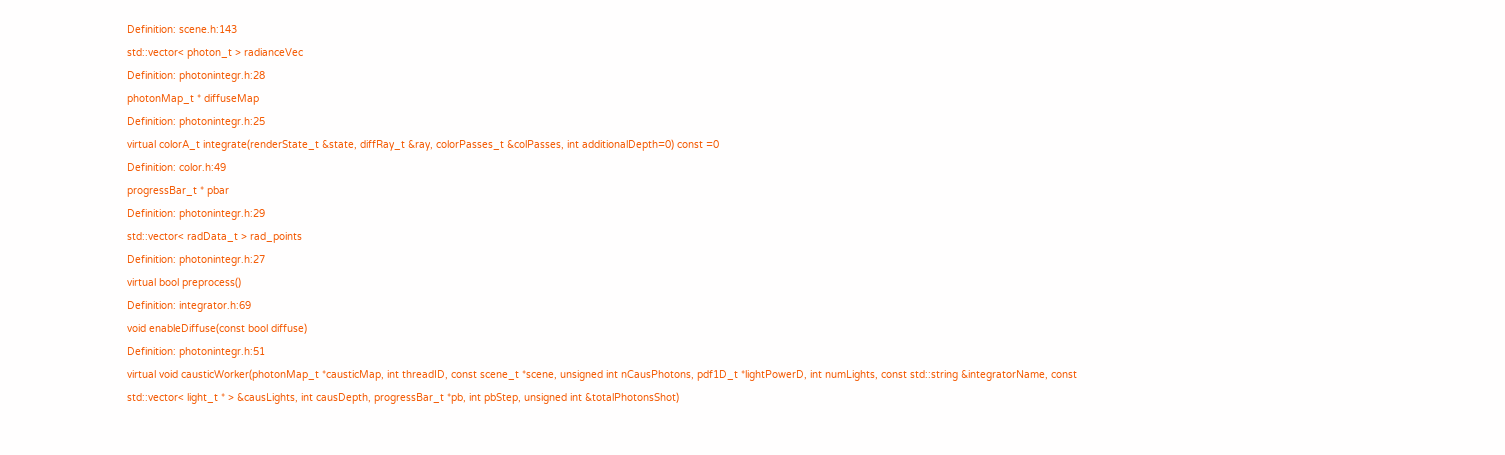Definition: scene.h:143
std::vector< photon_t > radianceVec
Definition: photonintegr.h:28
photonMap_t * diffuseMap
Definition: photonintegr.h:25
virtual colorA_t integrate(renderState_t &state, diffRay_t &ray, colorPasses_t &colPasses, int additionalDepth=0) const =0
Definition: color.h:49
progressBar_t * pbar
Definition: photonintegr.h:29
std::vector< radData_t > rad_points
Definition: photonintegr.h:27
virtual bool preprocess()
Definition: integrator.h:69
void enableDiffuse(const bool diffuse)
Definition: photonintegr.h:51
virtual void causticWorker(photonMap_t *causticMap, int threadID, const scene_t *scene, unsigned int nCausPhotons, pdf1D_t *lightPowerD, int numLights, const std::string &integratorName, const std::vector< light_t * > &causLights, int causDepth, progressBar_t *pb, int pbStep, unsigned int &totalPhotonsShot)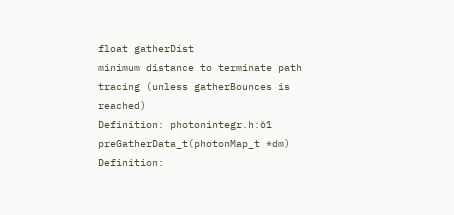float gatherDist
minimum distance to terminate path tracing (unless gatherBounces is reached)
Definition: photonintegr.h:61
preGatherData_t(photonMap_t *dm)
Definition: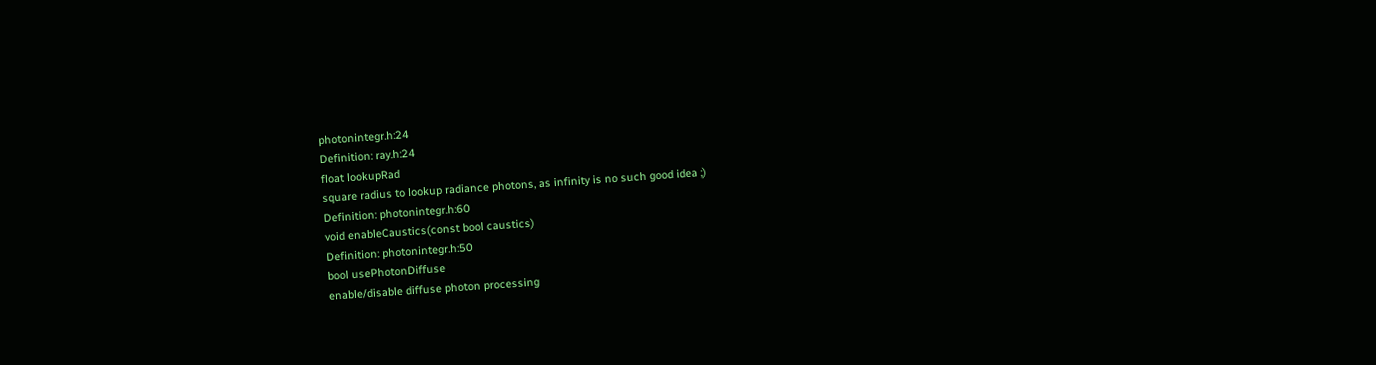photonintegr.h:24
Definition: ray.h:24
float lookupRad
square radius to lookup radiance photons, as infinity is no such good idea ;)
Definition: photonintegr.h:60
void enableCaustics(const bool caustics)
Definition: photonintegr.h:50
bool usePhotonDiffuse
enable/disable diffuse photon processing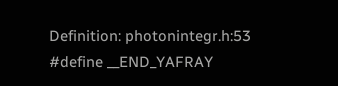Definition: photonintegr.h:53
#define __END_YAFRAY